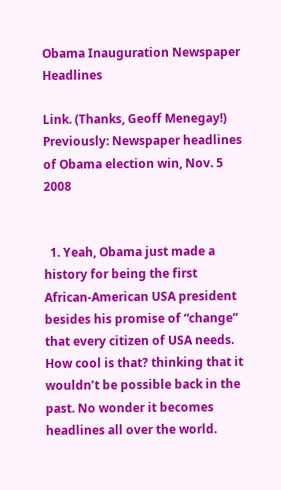Obama Inauguration Newspaper Headlines

Link. (Thanks, Geoff Menegay!) Previously: Newspaper headlines of Obama election win, Nov. 5 2008


  1. Yeah, Obama just made a history for being the first African-American USA president besides his promise of “change” that every citizen of USA needs. How cool is that? thinking that it wouldn’t be possible back in the past. No wonder it becomes headlines all over the world.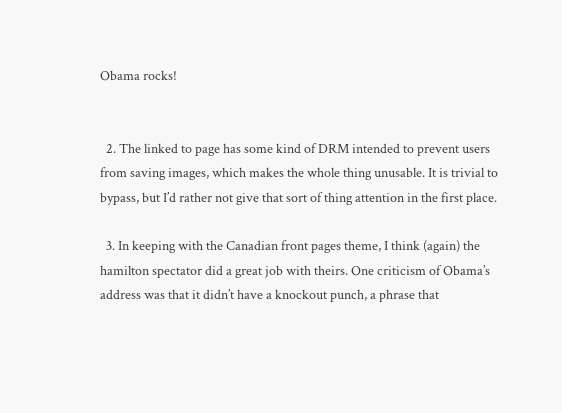Obama rocks!


  2. The linked to page has some kind of DRM intended to prevent users from saving images, which makes the whole thing unusable. It is trivial to bypass, but I’d rather not give that sort of thing attention in the first place.

  3. In keeping with the Canadian front pages theme, I think (again) the hamilton spectator did a great job with theirs. One criticism of Obama’s address was that it didn’t have a knockout punch, a phrase that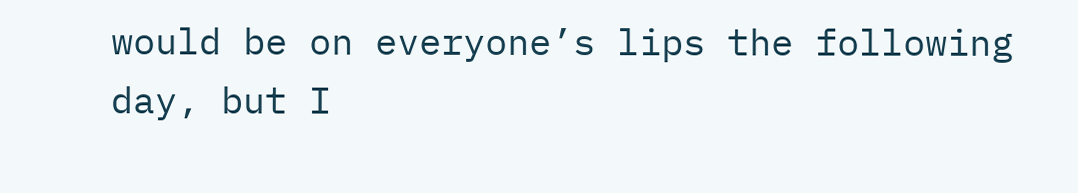would be on everyone’s lips the following day, but I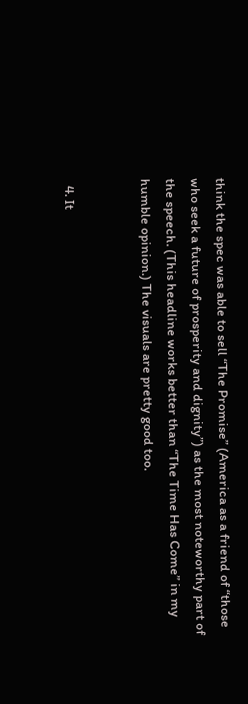think the spec was able to sell “The Promise” (America as a friend of “those who seek a future of prosperity and dignity”) as the most noteworthy part of the speech. (This headline works better than “The Time Has Come” in my humble opinion.) The visuals are pretty good too.


  4. It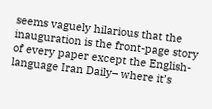seems vaguely hilarious that the inauguration is the front-page story of every paper except the English-language Iran Daily– where it’s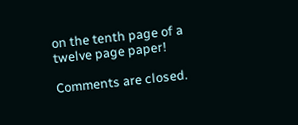on the tenth page of a twelve page paper!

Comments are closed.